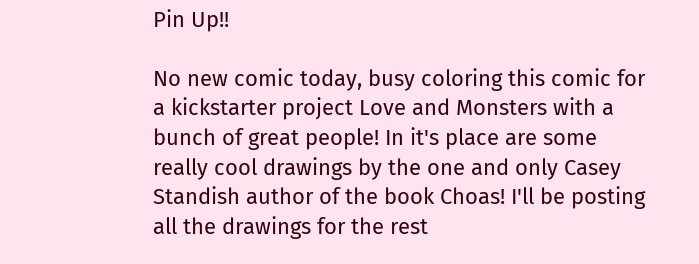Pin Up!!

No new comic today, busy coloring this comic for a kickstarter project Love and Monsters with a bunch of great people! In it's place are some really cool drawings by the one and only Casey Standish author of the book Choas! I'll be posting  all the drawings for the rest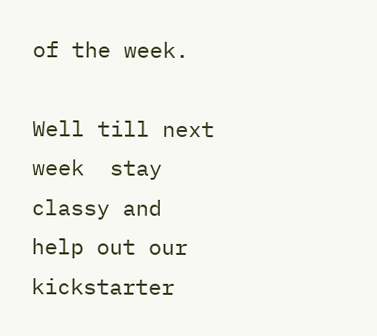of the week.

Well till next week  stay classy and help out our kickstarter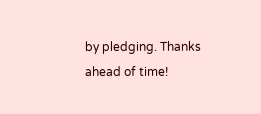by pledging. Thanks ahead of time!